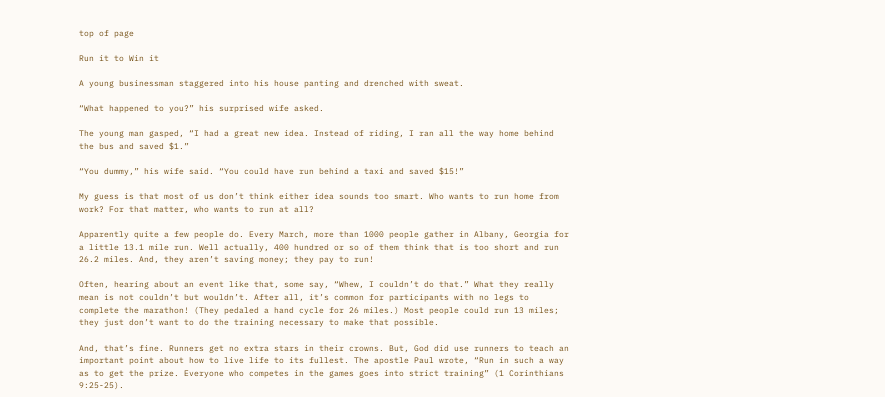top of page

Run it to Win it

A young businessman staggered into his house panting and drenched with sweat.

“What happened to you?” his surprised wife asked.

The young man gasped, “I had a great new idea. Instead of riding, I ran all the way home behind the bus and saved $1.”

“You dummy,” his wife said. “You could have run behind a taxi and saved $15!”

My guess is that most of us don’t think either idea sounds too smart. Who wants to run home from work? For that matter, who wants to run at all?

Apparently quite a few people do. Every March, more than 1000 people gather in Albany, Georgia for a little 13.1 mile run. Well actually, 400 hundred or so of them think that is too short and run 26.2 miles. And, they aren’t saving money; they pay to run!

Often, hearing about an event like that, some say, “Whew, I couldn’t do that.” What they really mean is not couldn’t but wouldn’t. After all, it’s common for participants with no legs to complete the marathon! (They pedaled a hand cycle for 26 miles.) Most people could run 13 miles; they just don’t want to do the training necessary to make that possible.

And, that’s fine. Runners get no extra stars in their crowns. But, God did use runners to teach an important point about how to live life to its fullest. The apostle Paul wrote, “Run in such a way as to get the prize. Everyone who competes in the games goes into strict training” (1 Corinthians 9:25-25).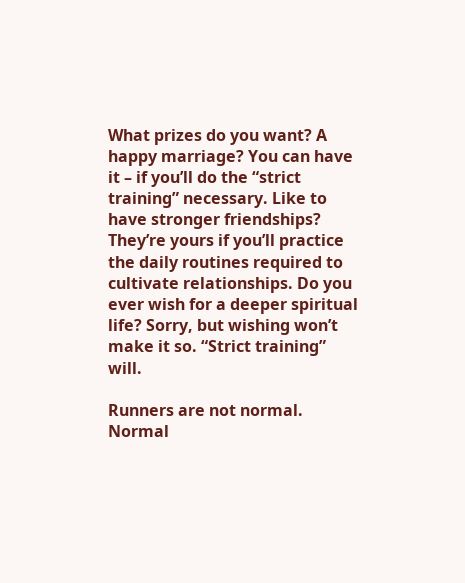What prizes do you want? A happy marriage? You can have it – if you’ll do the “strict training” necessary. Like to have stronger friendships? They’re yours if you’ll practice the daily routines required to cultivate relationships. Do you ever wish for a deeper spiritual life? Sorry, but wishing won’t make it so. “Strict training” will.

Runners are not normal. Normal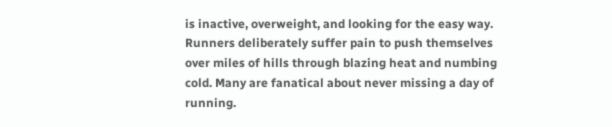is inactive, overweight, and looking for the easy way. Runners deliberately suffer pain to push themselves over miles of hills through blazing heat and numbing cold. Many are fanatical about never missing a day of running.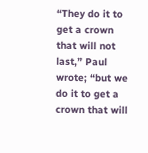“They do it to get a crown that will not last,” Paul wrote; “but we do it to get a crown that will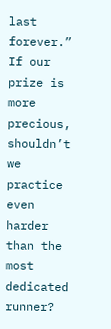last forever.” If our prize is more precious, shouldn’t we practice even harder than the most dedicated runner?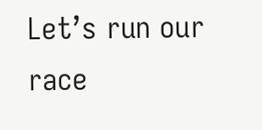Let’s run our race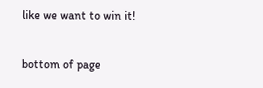like we want to win it!


bottom of page